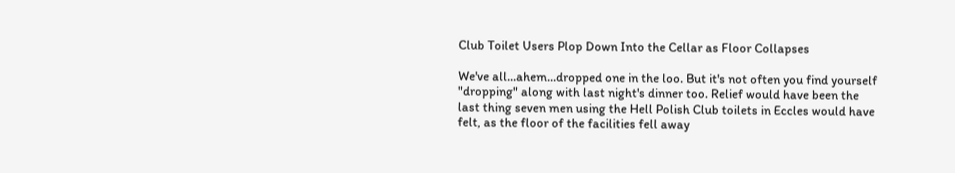Club Toilet Users Plop Down Into the Cellar as Floor Collapses

We've all...ahem...dropped one in the loo. But it's not often you find yourself "dropping" along with last night's dinner too. Relief would have been the last thing seven men using the Hell Polish Club toilets in Eccles would have felt, as the floor of the facilities fell away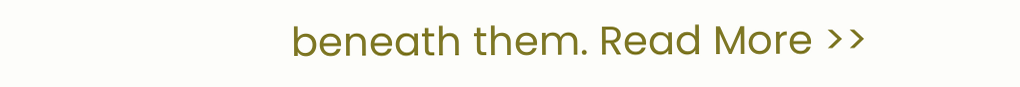beneath them. Read More >>